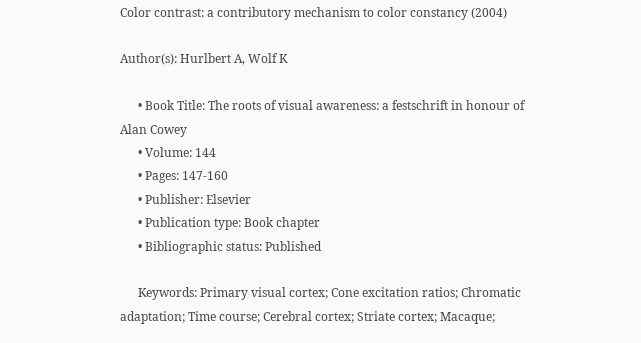Color contrast: a contributory mechanism to color constancy (2004)

Author(s): Hurlbert A, Wolf K

      • Book Title: The roots of visual awareness: a festschrift in honour of Alan Cowey
      • Volume: 144
      • Pages: 147-160
      • Publisher: Elsevier
      • Publication type: Book chapter
      • Bibliographic status: Published

      Keywords: Primary visual cortex; Cone excitation ratios; Chromatic adaptation; Time course; Cerebral cortex; Striate cortex; Macaque;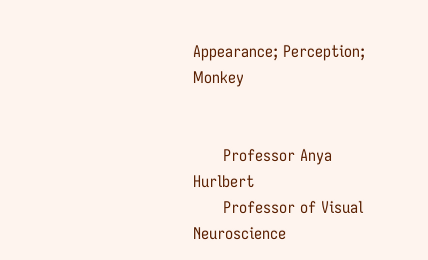Appearance; Perception; Monkey


      Professor Anya Hurlbert
      Professor of Visual Neuroscience